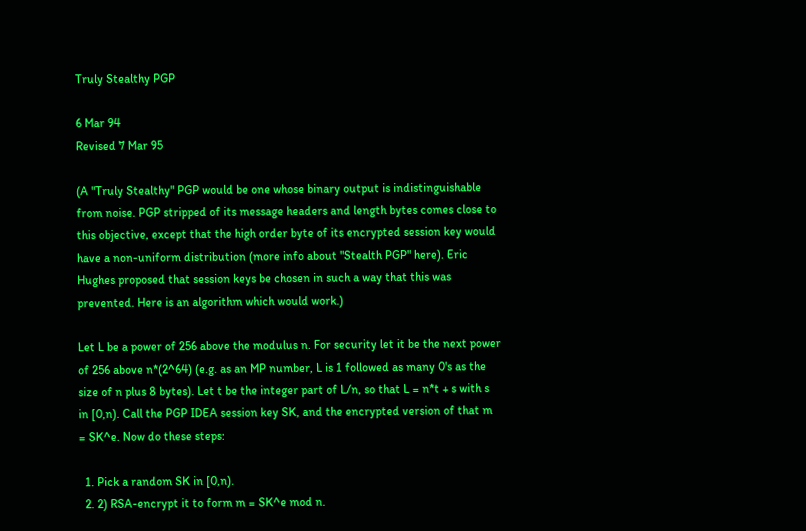Truly Stealthy PGP

6 Mar 94
Revised 7 Mar 95

(A "Truly Stealthy" PGP would be one whose binary output is indistinguishable from noise. PGP stripped of its message headers and length bytes comes close to this objective, except that the high order byte of its encrypted session key would have a non-uniform distribution (more info about "Stealth PGP" here). Eric Hughes proposed that session keys be chosen in such a way that this was prevented. Here is an algorithm which would work.)

Let L be a power of 256 above the modulus n. For security let it be the next power of 256 above n*(2^64) (e.g. as an MP number, L is 1 followed as many 0's as the size of n plus 8 bytes). Let t be the integer part of L/n, so that L = n*t + s with s in [0,n). Call the PGP IDEA session key SK, and the encrypted version of that m = SK^e. Now do these steps:

  1. Pick a random SK in [0,n).
  2. 2) RSA-encrypt it to form m = SK^e mod n.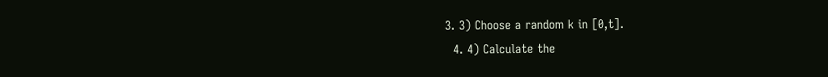3. 3) Choose a random k in [0,t].
  4. 4) Calculate the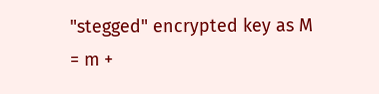"stegged" encrypted key as M = m +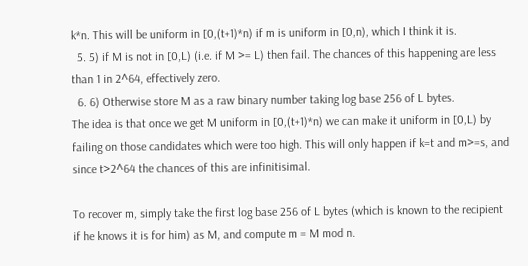k*n. This will be uniform in [0,(t+1)*n) if m is uniform in [0,n), which I think it is.
  5. 5) if M is not in [0,L) (i.e. if M >= L) then fail. The chances of this happening are less than 1 in 2^64, effectively zero.
  6. 6) Otherwise store M as a raw binary number taking log base 256 of L bytes.
The idea is that once we get M uniform in [0,(t+1)*n) we can make it uniform in [0,L) by failing on those candidates which were too high. This will only happen if k=t and m>=s, and since t>2^64 the chances of this are infinitisimal.

To recover m, simply take the first log base 256 of L bytes (which is known to the recipient if he knows it is for him) as M, and compute m = M mod n.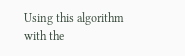Using this algorithm with the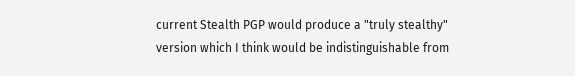current Stealth PGP would produce a "truly stealthy" version which I think would be indistinguishable from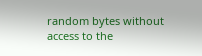random bytes without access to the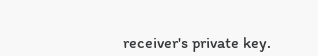receiver's private key.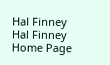Hal Finney
Hal Finney Home Page